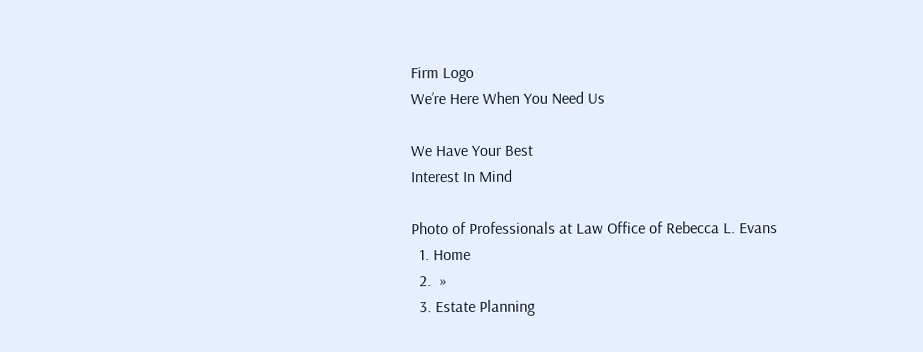Firm Logo
We’re Here When You Need Us

We Have Your Best
Interest In Mind

Photo of Professionals at Law Office of Rebecca L. Evans
  1. Home
  2.  »
  3. Estate Planning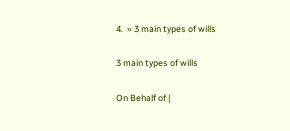4.  » 3 main types of wills

3 main types of wills

On Behalf of |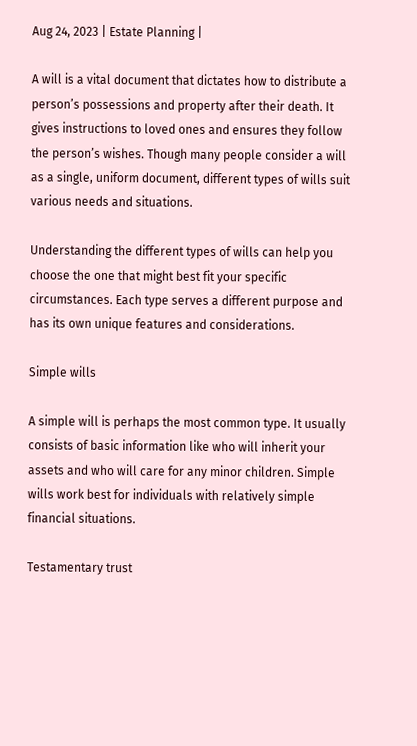Aug 24, 2023 | Estate Planning |

A will is a vital document that dictates how to distribute a person’s possessions and property after their death. It gives instructions to loved ones and ensures they follow the person’s wishes. Though many people consider a will as a single, uniform document, different types of wills suit various needs and situations.

Understanding the different types of wills can help you choose the one that might best fit your specific circumstances. Each type serves a different purpose and has its own unique features and considerations.

Simple wills

A simple will is perhaps the most common type. It usually consists of basic information like who will inherit your assets and who will care for any minor children. Simple wills work best for individuals with relatively simple financial situations.

Testamentary trust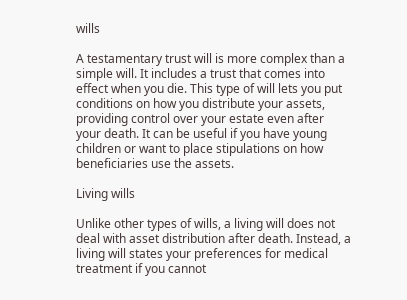wills

A testamentary trust will is more complex than a simple will. It includes a trust that comes into effect when you die. This type of will lets you put conditions on how you distribute your assets, providing control over your estate even after your death. It can be useful if you have young children or want to place stipulations on how beneficiaries use the assets.

Living wills

Unlike other types of wills, a living will does not deal with asset distribution after death. Instead, a living will states your preferences for medical treatment if you cannot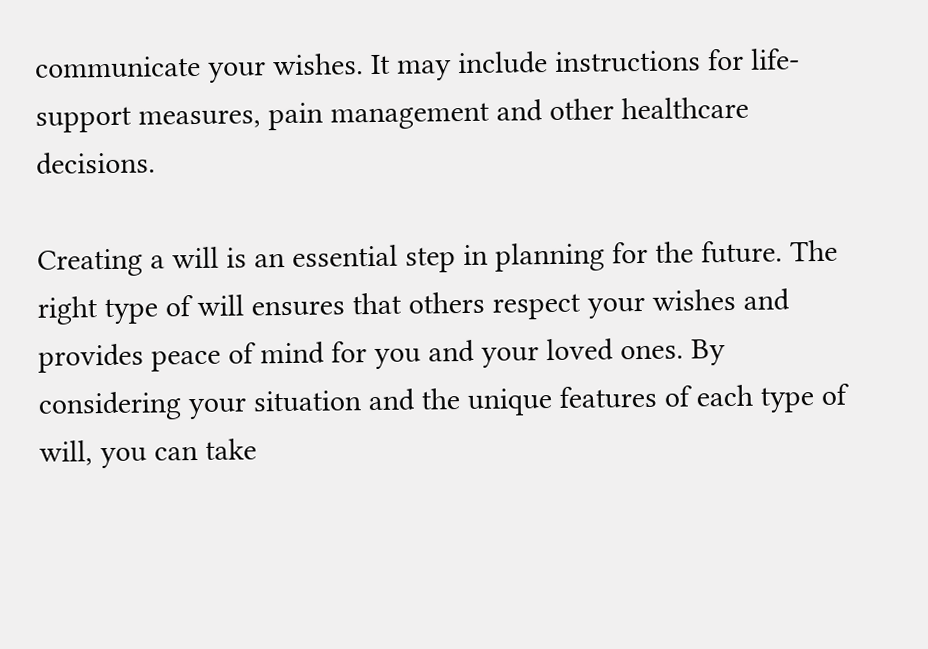communicate your wishes. It may include instructions for life-support measures, pain management and other healthcare decisions.

Creating a will is an essential step in planning for the future. The right type of will ensures that others respect your wishes and provides peace of mind for you and your loved ones. By considering your situation and the unique features of each type of will, you can take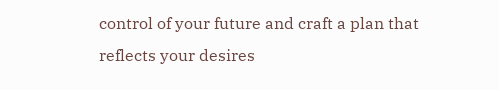control of your future and craft a plan that reflects your desires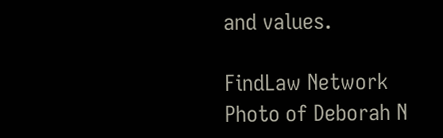and values.

FindLaw Network
Photo of Deborah N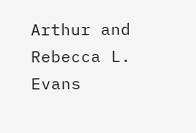Arthur and Rebecca L. Evans